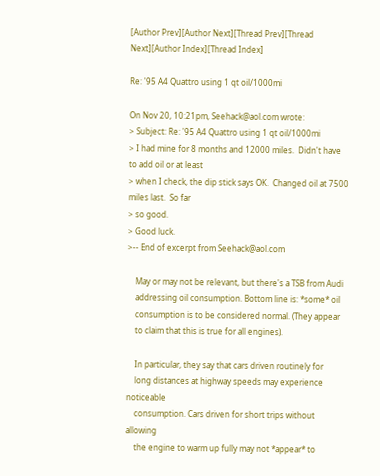[Author Prev][Author Next][Thread Prev][Thread Next][Author Index][Thread Index]

Re: '95 A4 Quattro using 1 qt oil/1000mi

On Nov 20, 10:21pm, Seehack@aol.com wrote:
> Subject: Re: '95 A4 Quattro using 1 qt oil/1000mi
> I had mine for 8 months and 12000 miles.  Didn't have to add oil or at least
> when I check, the dip stick says OK.  Changed oil at 7500 miles last.  So far
> so good.
> Good luck.
>-- End of excerpt from Seehack@aol.com

    May or may not be relevant, but there's a TSB from Audi
    addressing oil consumption. Bottom line is: *some* oil
    consumption is to be considered normal. (They appear
    to claim that this is true for all engines).

    In particular, they say that cars driven routinely for
    long distances at highway speeds may experience noticeable
    consumption. Cars driven for short trips without allowing
    the engine to warm up fully may not *appear* to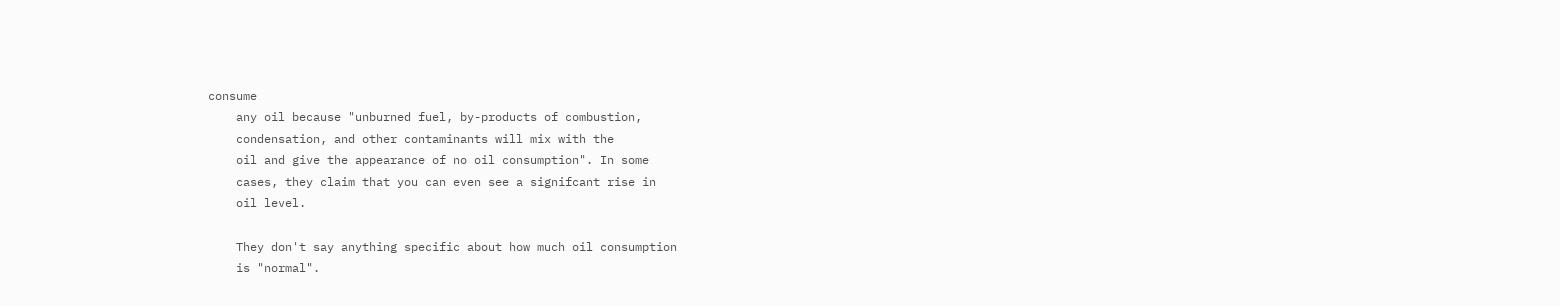consume
    any oil because "unburned fuel, by-products of combustion,
    condensation, and other contaminants will mix with the
    oil and give the appearance of no oil consumption". In some
    cases, they claim that you can even see a signifcant rise in
    oil level.

    They don't say anything specific about how much oil consumption
    is "normal".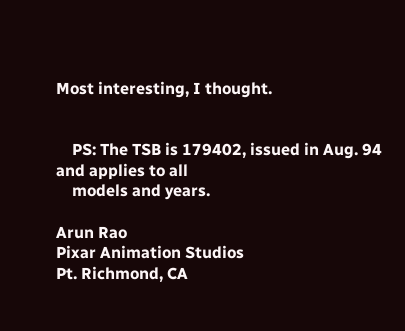Most interesting, I thought.


    PS: The TSB is 179402, issued in Aug. 94 and applies to all
    models and years.

Arun Rao
Pixar Animation Studios
Pt. Richmond, CA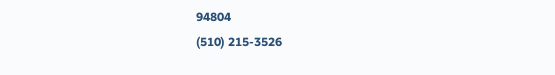94804
(510) 215-3526